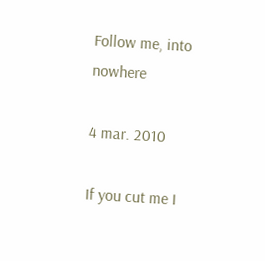Follow me, into nowhere

4 mar. 2010

If you cut me I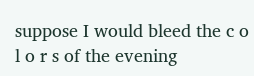suppose I would bleed the c o l o r s of the evening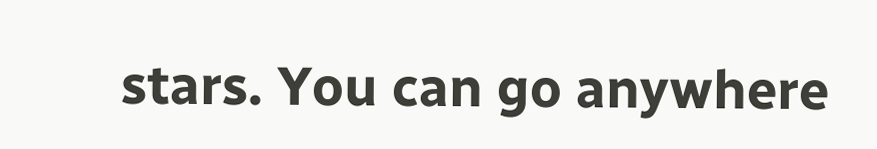stars. You can go anywhere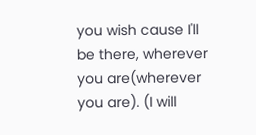you wish cause I'll be there, wherever you are(wherever you are). (I will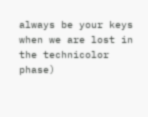always be your keys when we are lost in the technicolor phase)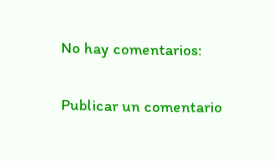No hay comentarios:

Publicar un comentario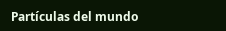Partículas del mundo